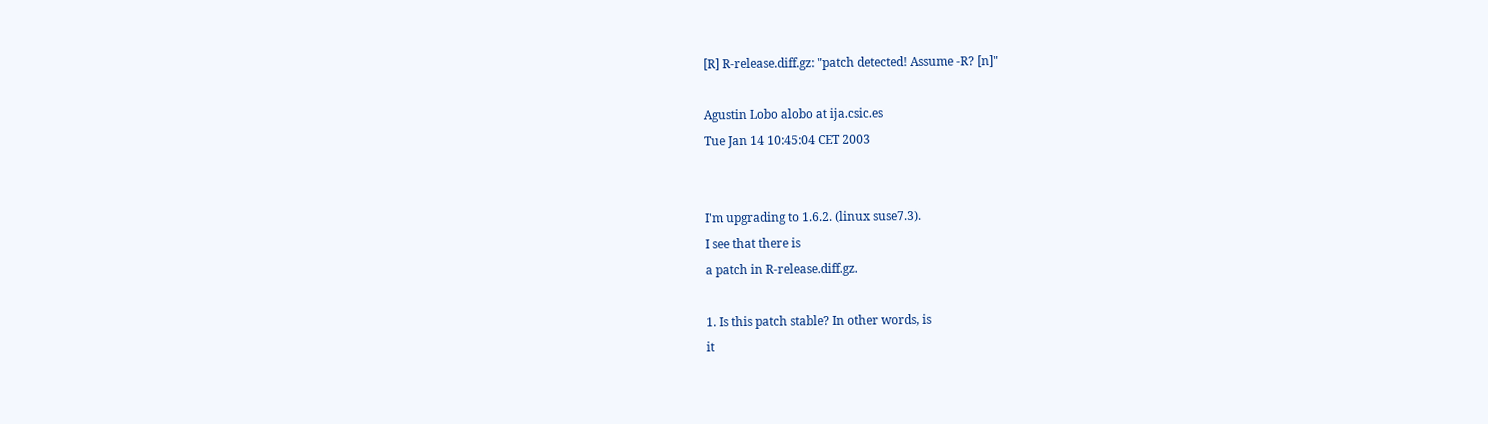[R] R-release.diff.gz: "patch detected! Assume -R? [n]"

Agustin Lobo alobo at ija.csic.es
Tue Jan 14 10:45:04 CET 2003


I'm upgrading to 1.6.2. (linux suse7.3).
I see that there is
a patch in R-release.diff.gz.

1. Is this patch stable? In other words, is
it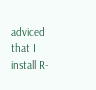adviced that I install R-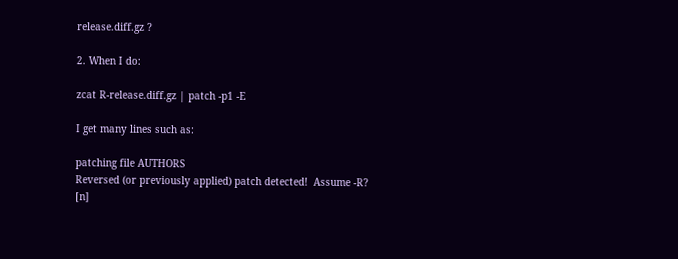release.diff.gz ?

2. When I do:

zcat R-release.diff.gz | patch -p1 -E

I get many lines such as:

patching file AUTHORS
Reversed (or previously applied) patch detected!  Assume -R? [n]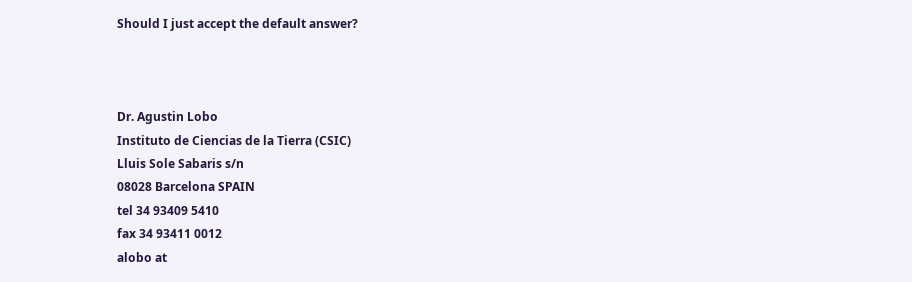Should I just accept the default answer?



Dr. Agustin Lobo
Instituto de Ciencias de la Tierra (CSIC)
Lluis Sole Sabaris s/n
08028 Barcelona SPAIN
tel 34 93409 5410
fax 34 93411 0012
alobo at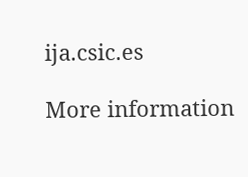ija.csic.es

More information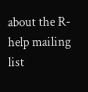about the R-help mailing list